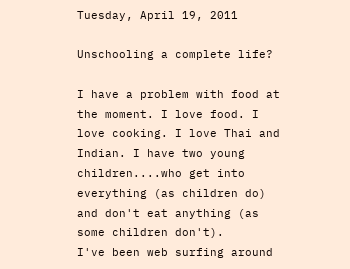Tuesday, April 19, 2011

Unschooling a complete life?

I have a problem with food at the moment. I love food. I love cooking. I love Thai and Indian. I have two young children....who get into everything (as children do) and don't eat anything (as some children don't).
I've been web surfing around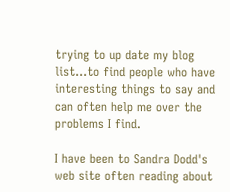trying to up date my blog list...to find people who have interesting things to say and can often help me over the problems I find.

I have been to Sandra Dodd's web site often reading about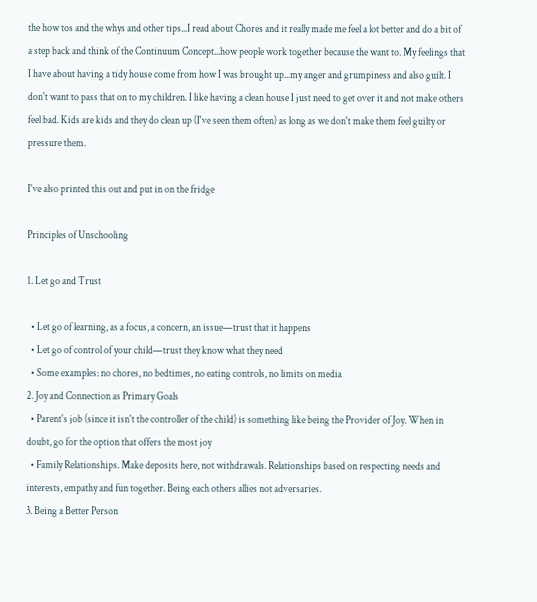the how tos and the whys and other tips...I read about Chores and it really made me feel a lot better and do a bit of a step back and think of the Continuum Concept...how people work together because the want to. My feelings that I have about having a tidy house come from how I was brought up...my anger and grumpiness and also guilt. I don't want to pass that on to my children. I like having a clean house I just need to get over it and not make others feel bad. Kids are kids and they do clean up (I've seen them often) as long as we don't make them feel guilty or pressure them.

I've also printed this out and put in on the fridge

Principles of Unschooling

1. Let go and Trust

  • Let go of learning, as a focus, a concern, an issue—trust that it happens
  • Let go of control of your child—trust they know what they need
  • Some examples: no chores, no bedtimes, no eating controls, no limits on media
2. Joy and Connection as Primary Goals
  • Parent's job (since it isn't the controller of the child) is something like being the Provider of Joy. When in doubt, go for the option that offers the most joy
  • Family Relationships. Make deposits here, not withdrawals. Relationships based on respecting needs and interests, empathy and fun together. Being each others allies not adversaries.
3. Being a Better Person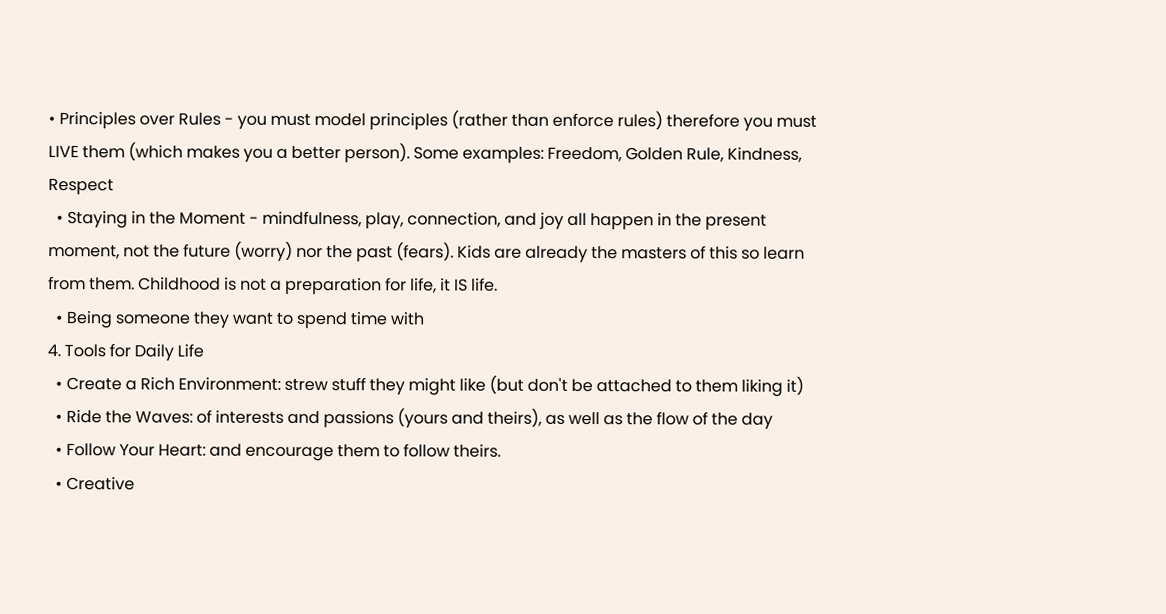• Principles over Rules - you must model principles (rather than enforce rules) therefore you must LIVE them (which makes you a better person). Some examples: Freedom, Golden Rule, Kindness, Respect
  • Staying in the Moment - mindfulness, play, connection, and joy all happen in the present moment, not the future (worry) nor the past (fears). Kids are already the masters of this so learn from them. Childhood is not a preparation for life, it IS life.
  • Being someone they want to spend time with
4. Tools for Daily Life
  • Create a Rich Environment: strew stuff they might like (but don't be attached to them liking it)
  • Ride the Waves: of interests and passions (yours and theirs), as well as the flow of the day
  • Follow Your Heart: and encourage them to follow theirs.
  • Creative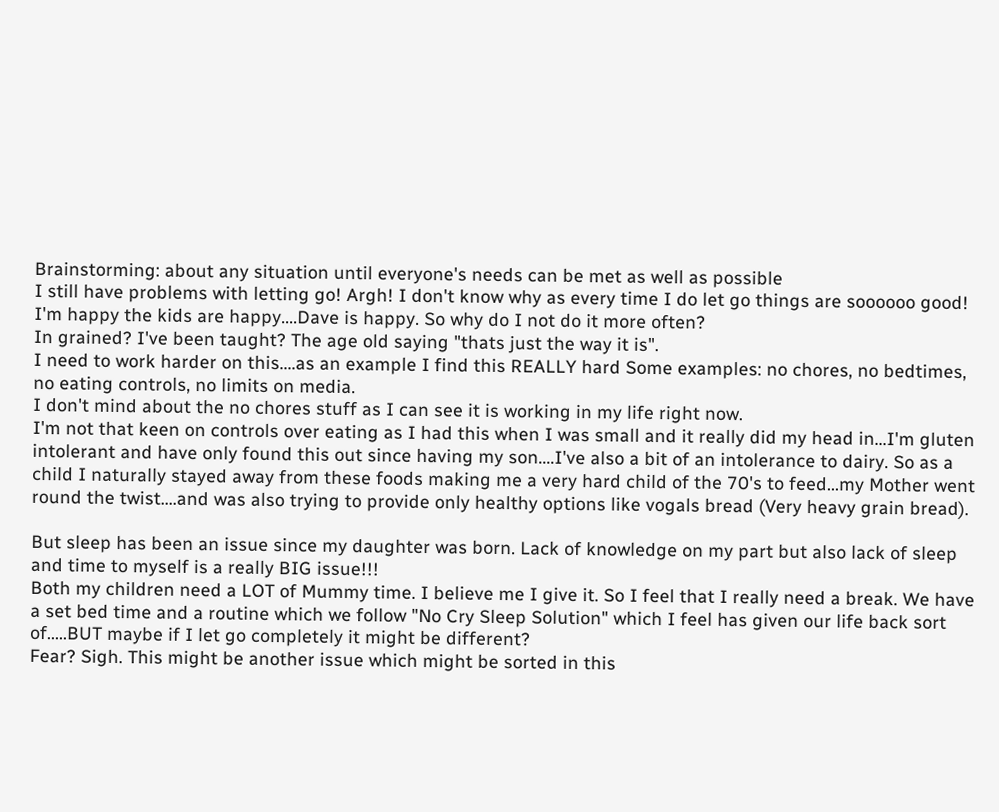Brainstorming: about any situation until everyone's needs can be met as well as possible
I still have problems with letting go! Argh! I don't know why as every time I do let go things are soooooo good! I'm happy the kids are happy....Dave is happy. So why do I not do it more often?
In grained? I've been taught? The age old saying "thats just the way it is".
I need to work harder on this....as an example I find this REALLY hard Some examples: no chores, no bedtimes, no eating controls, no limits on media.
I don't mind about the no chores stuff as I can see it is working in my life right now.
I'm not that keen on controls over eating as I had this when I was small and it really did my head in...I'm gluten intolerant and have only found this out since having my son....I've also a bit of an intolerance to dairy. So as a child I naturally stayed away from these foods making me a very hard child of the 70's to feed...my Mother went round the twist....and was also trying to provide only healthy options like vogals bread (Very heavy grain bread).

But sleep has been an issue since my daughter was born. Lack of knowledge on my part but also lack of sleep and time to myself is a really BIG issue!!!
Both my children need a LOT of Mummy time. I believe me I give it. So I feel that I really need a break. We have a set bed time and a routine which we follow "No Cry Sleep Solution" which I feel has given our life back sort of.....BUT maybe if I let go completely it might be different?
Fear? Sigh. This might be another issue which might be sorted in this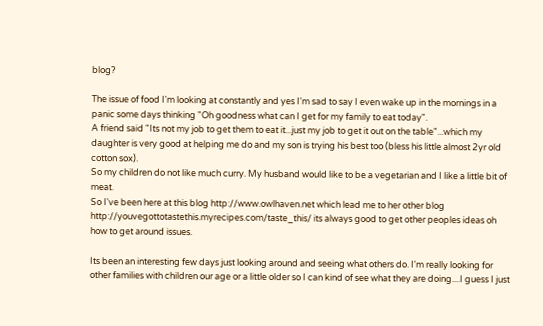blog?

The issue of food I'm looking at constantly and yes I'm sad to say I even wake up in the mornings in a panic some days thinking "Oh goodness what can I get for my family to eat today".
A friend said "Its not my job to get them to eat it...just my job to get it out on the table"...which my daughter is very good at helping me do and my son is trying his best too (bless his little almost 2yr old cotton sox).
So my children do not like much curry. My husband would like to be a vegetarian and I like a little bit of meat.
So I've been here at this blog http://www.owlhaven.net which lead me to her other blog http://youvegottotastethis.myrecipes.com/taste_this/ its always good to get other peoples ideas oh how to get around issues.

Its been an interesting few days just looking around and seeing what others do. I'm really looking for other families with children our age or a little older so I can kind of see what they are doing....I guess I just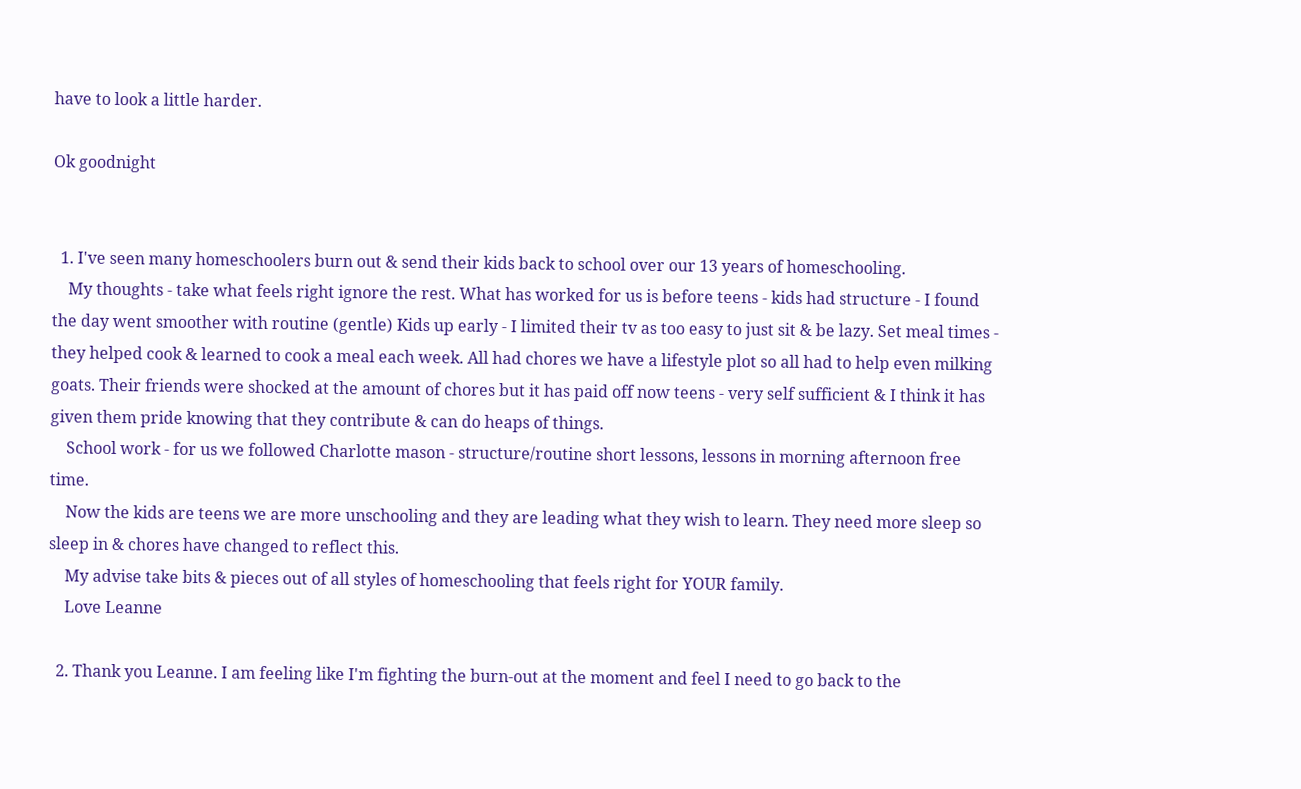have to look a little harder.

Ok goodnight


  1. I've seen many homeschoolers burn out & send their kids back to school over our 13 years of homeschooling.
    My thoughts - take what feels right ignore the rest. What has worked for us is before teens - kids had structure - I found the day went smoother with routine (gentle) Kids up early - I limited their tv as too easy to just sit & be lazy. Set meal times - they helped cook & learned to cook a meal each week. All had chores we have a lifestyle plot so all had to help even milking goats. Their friends were shocked at the amount of chores but it has paid off now teens - very self sufficient & I think it has given them pride knowing that they contribute & can do heaps of things.
    School work - for us we followed Charlotte mason - structure/routine short lessons, lessons in morning afternoon free time.
    Now the kids are teens we are more unschooling and they are leading what they wish to learn. They need more sleep so sleep in & chores have changed to reflect this.
    My advise take bits & pieces out of all styles of homeschooling that feels right for YOUR family.
    Love Leanne

  2. Thank you Leanne. I am feeling like I'm fighting the burn-out at the moment and feel I need to go back to the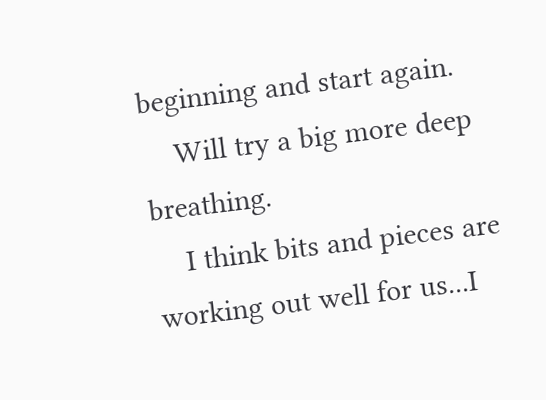beginning and start again.
    Will try a big more deep breathing.
    I think bits and pieces are working out well for us...I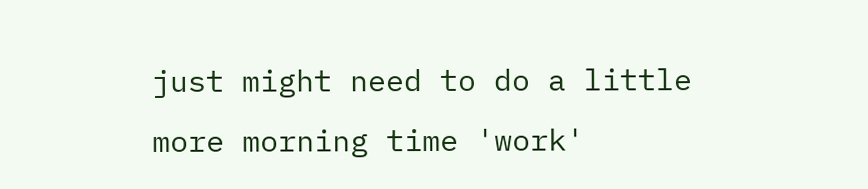just might need to do a little more morning time 'work'